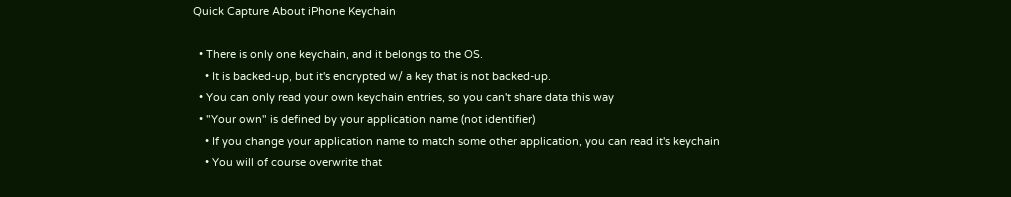Quick Capture About iPhone Keychain

  • There is only one keychain, and it belongs to the OS.
    • It is backed-up, but it's encrypted w/ a key that is not backed-up.
  • You can only read your own keychain entries, so you can't share data this way
  • "Your own" is defined by your application name (not identifier)
    • If you change your application name to match some other application, you can read it's keychain
    • You will of course overwrite that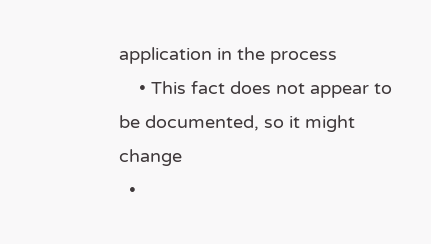application in the process
    • This fact does not appear to be documented, so it might change
  •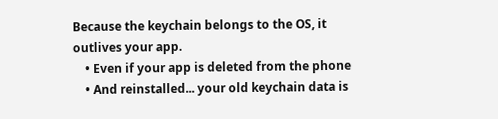Because the keychain belongs to the OS, it outlives your app.
    • Even if your app is deleted from the phone
    • And reinstalled... your old keychain data is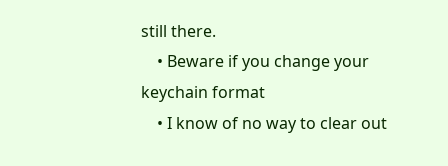still there.
    • Beware if you change your keychain format
    • I know of no way to clear out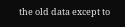the old data except to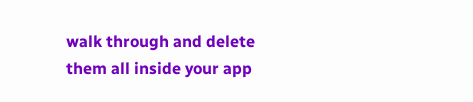walk through and delete them all inside your app